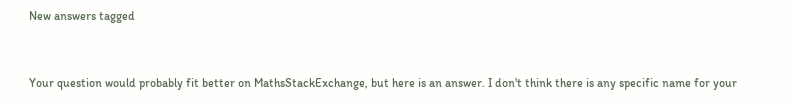New answers tagged


Your question would probably fit better on MathsStackExchange, but here is an answer. I don't think there is any specific name for your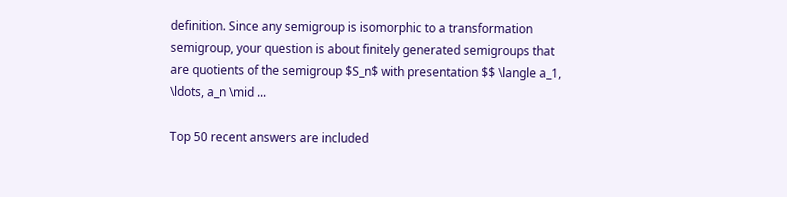definition. Since any semigroup is isomorphic to a transformation semigroup, your question is about finitely generated semigroups that are quotients of the semigroup $S_n$ with presentation $$ \langle a_1, \ldots, a_n \mid ...

Top 50 recent answers are included